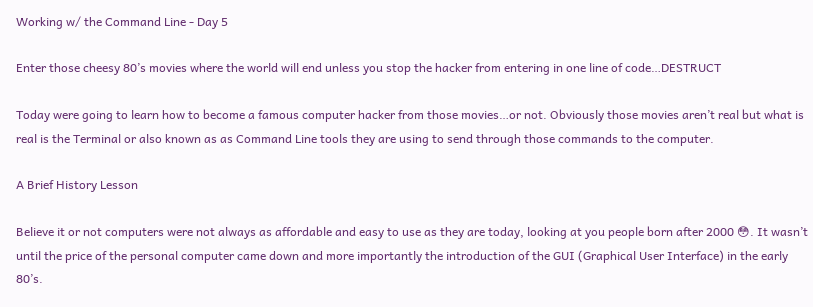Working w/ the Command Line - Day 5

Enter those cheesy 80’s movies where the world will end unless you stop the hacker from entering in one line of code…DESTRUCT

Today were going to learn how to become a famous computer hacker from those movies…or not. Obviously those movies aren’t real but what is real is the Terminal or also known as as Command Line tools they are using to send through those commands to the computer.

A Brief History Lesson

Believe it or not computers were not always as affordable and easy to use as they are today, looking at you people born after 2000 😳. It wasn’t until the price of the personal computer came down and more importantly the introduction of the GUI (Graphical User Interface) in the early 80’s.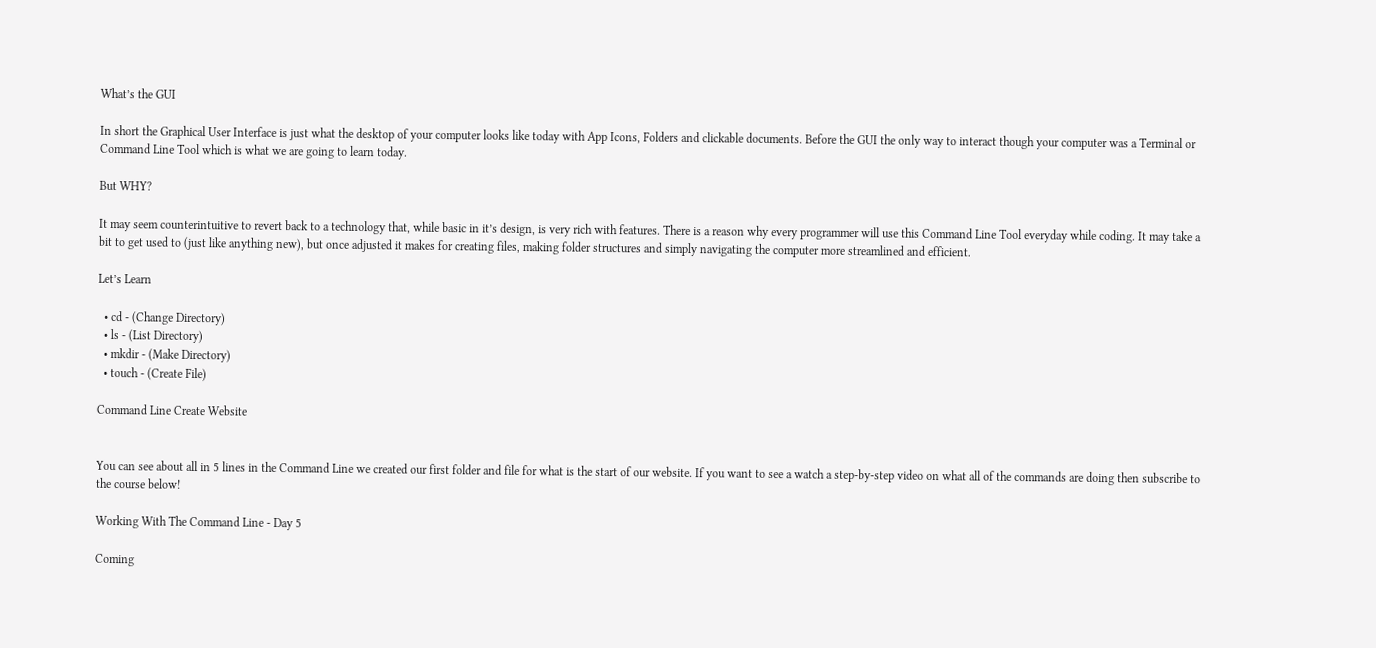What’s the GUI

In short the Graphical User Interface is just what the desktop of your computer looks like today with App Icons, Folders and clickable documents. Before the GUI the only way to interact though your computer was a Terminal or Command Line Tool which is what we are going to learn today.

But WHY?

It may seem counterintuitive to revert back to a technology that, while basic in it’s design, is very rich with features. There is a reason why every programmer will use this Command Line Tool everyday while coding. It may take a bit to get used to (just like anything new), but once adjusted it makes for creating files, making folder structures and simply navigating the computer more streamlined and efficient.

Let’s Learn

  • cd - (Change Directory)
  • ls - (List Directory)
  • mkdir - (Make Directory)
  • touch - (Create File)

Command Line Create Website


You can see about all in 5 lines in the Command Line we created our first folder and file for what is the start of our website. If you want to see a watch a step-by-step video on what all of the commands are doing then subscribe to the course below!

Working With The Command Line - Day 5

Coming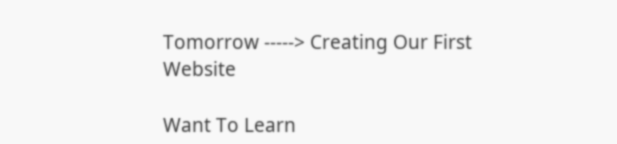Tomorrow -----> Creating Our First Website

Want To Learn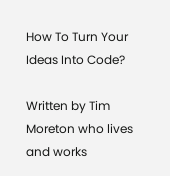How To Turn Your Ideas Into Code?

Written by Tim Moreton who lives and works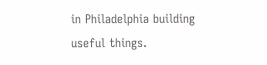in Philadelphia building useful things.